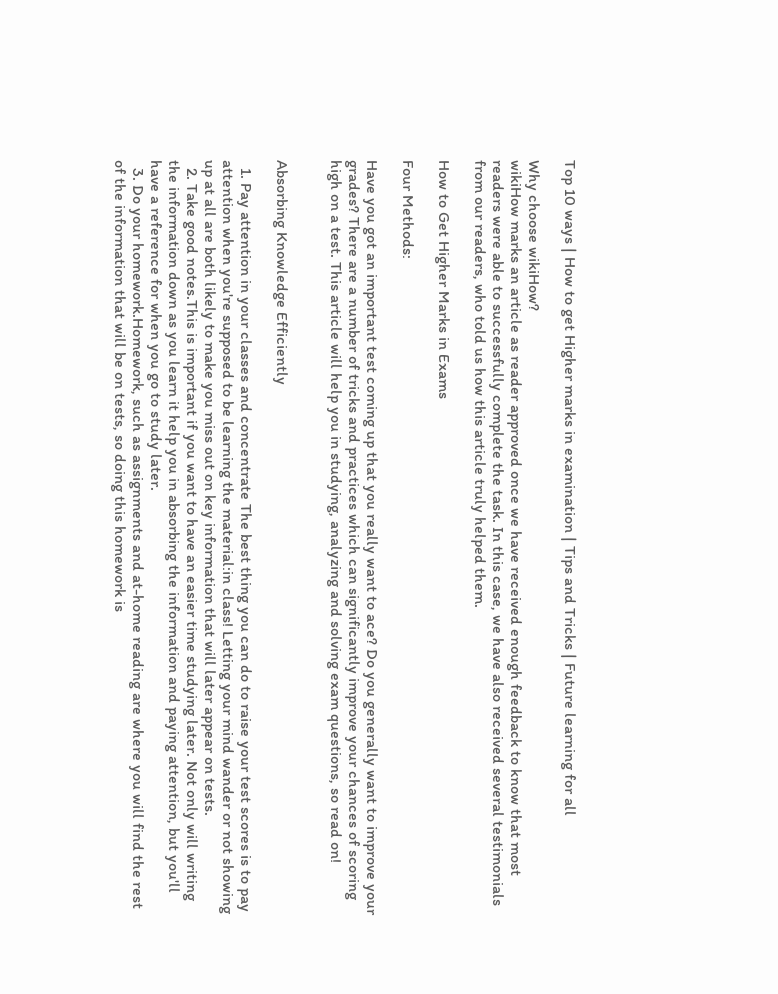Top 10 ways | How to get Higher marks in examination | Tips and Tricks | Future learning for all

Why choose wikiHow?
wikiHow marks an article as reader approved once we have received enough feedback to know that most readers were able to successfully complete the task. In this case, we have also received several testimonials from our readers, who told us how this article truly helped them.

How to Get Higher Marks in Exams

Four Methods:

Have you got an important test coming up that you really want to ace? Do you generally want to improve your grades? There are a number of tricks and practices which can significantly improve your chances of scoring high on a test. This article will help you in studying, analyzing and solving exam questions, so read on!


Absorbing Knowledge Efficiently

  1. Pay attention in your classes and concentrate The best thing you can do to raise your test scores is to pay attention when you're supposed to be learning the material:in class! Letting your mind wander or not showing up at all are both likely to make you miss out on key information that will later appear on tests.
  2. Take good notes.This is important if you want to have an easier time studying later. Not only will writing the information down as you learn it help you in absorbing the information and paying attention, but you'll have a reference for when you go to study later.
  3. Do your homework.Homework, such as assignments and at-home reading are where you will find the rest of the information that will be on tests, so doing this homework is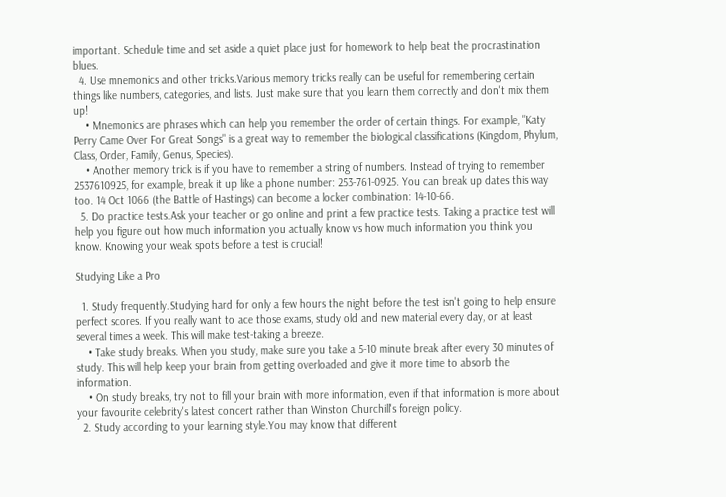important. Schedule time and set aside a quiet place just for homework to help beat the procrastination blues.
  4. Use mnemonics and other tricks.Various memory tricks really can be useful for remembering certain things like numbers, categories, and lists. Just make sure that you learn them correctly and don't mix them up!
    • Mnemonics are phrases which can help you remember the order of certain things. For example, "Katy Perry Came Over For Great Songs" is a great way to remember the biological classifications (Kingdom, Phylum, Class, Order, Family, Genus, Species).
    • Another memory trick is if you have to remember a string of numbers. Instead of trying to remember 2537610925, for example, break it up like a phone number: 253-761-0925. You can break up dates this way too. 14 Oct 1066 (the Battle of Hastings) can become a locker combination: 14-10-66.
  5. Do practice tests.Ask your teacher or go online and print a few practice tests. Taking a practice test will help you figure out how much information you actually know vs how much information you think you know. Knowing your weak spots before a test is crucial!

Studying Like a Pro

  1. Study frequently.Studying hard for only a few hours the night before the test isn't going to help ensure perfect scores. If you really want to ace those exams, study old and new material every day, or at least several times a week. This will make test-taking a breeze.
    • Take study breaks. When you study, make sure you take a 5-10 minute break after every 30 minutes of study. This will help keep your brain from getting overloaded and give it more time to absorb the information.
    • On study breaks, try not to fill your brain with more information, even if that information is more about your favourite celebrity's latest concert rather than Winston Churchill's foreign policy.
  2. Study according to your learning style.You may know that different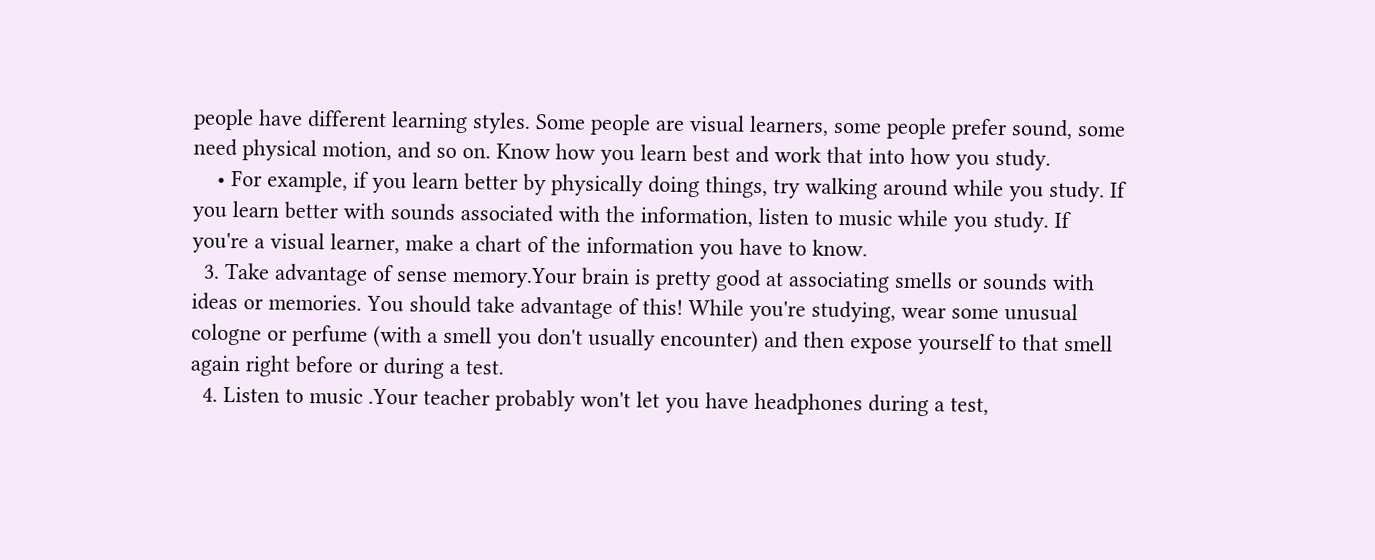people have different learning styles. Some people are visual learners, some people prefer sound, some need physical motion, and so on. Know how you learn best and work that into how you study.
    • For example, if you learn better by physically doing things, try walking around while you study. If you learn better with sounds associated with the information, listen to music while you study. If you're a visual learner, make a chart of the information you have to know.
  3. Take advantage of sense memory.Your brain is pretty good at associating smells or sounds with ideas or memories. You should take advantage of this! While you're studying, wear some unusual cologne or perfume (with a smell you don't usually encounter) and then expose yourself to that smell again right before or during a test.
  4. Listen to music .Your teacher probably won't let you have headphones during a test,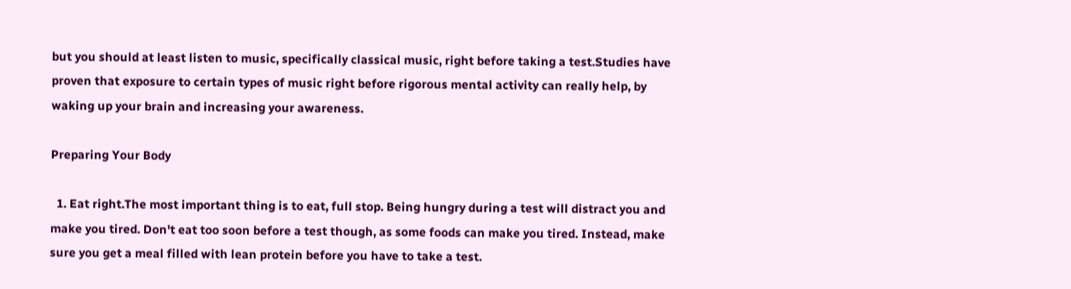but you should at least listen to music, specifically classical music, right before taking a test.Studies have proven that exposure to certain types of music right before rigorous mental activity can really help, by waking up your brain and increasing your awareness.

Preparing Your Body

  1. Eat right.The most important thing is to eat, full stop. Being hungry during a test will distract you and make you tired. Don't eat too soon before a test though, as some foods can make you tired. Instead, make sure you get a meal filled with lean protein before you have to take a test.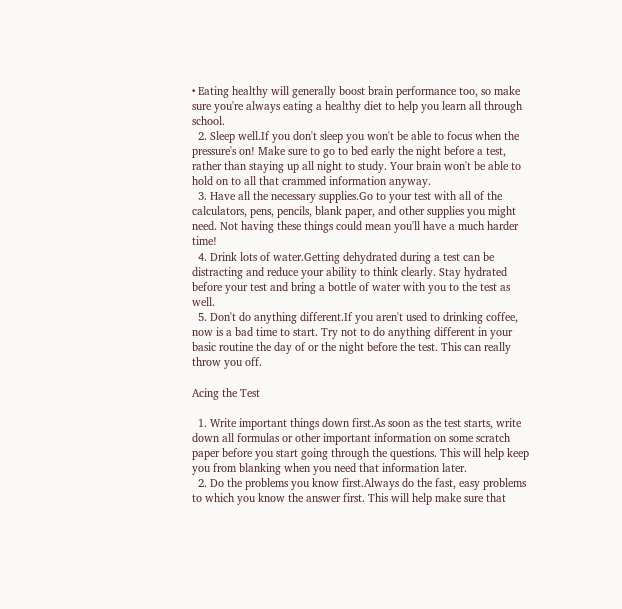• Eating healthy will generally boost brain performance too, so make sure you're always eating a healthy diet to help you learn all through school.
  2. Sleep well.If you don't sleep you won't be able to focus when the pressure's on! Make sure to go to bed early the night before a test, rather than staying up all night to study. Your brain won't be able to hold on to all that crammed information anyway.
  3. Have all the necessary supplies.Go to your test with all of the calculators, pens, pencils, blank paper, and other supplies you might need. Not having these things could mean you'll have a much harder time!
  4. Drink lots of water.Getting dehydrated during a test can be distracting and reduce your ability to think clearly. Stay hydrated before your test and bring a bottle of water with you to the test as well.
  5. Don't do anything different.If you aren't used to drinking coffee, now is a bad time to start. Try not to do anything different in your basic routine the day of or the night before the test. This can really throw you off.

Acing the Test

  1. Write important things down first.As soon as the test starts, write down all formulas or other important information on some scratch paper before you start going through the questions. This will help keep you from blanking when you need that information later.
  2. Do the problems you know first.Always do the fast, easy problems to which you know the answer first. This will help make sure that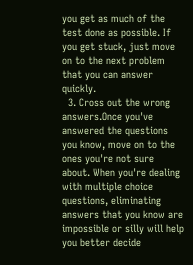you get as much of the test done as possible. If you get stuck, just move on to the next problem that you can answer quickly.
  3. Cross out the wrong answers.Once you've answered the questions you know, move on to the ones you're not sure about. When you're dealing with multiple choice questions, eliminating answers that you know are impossible or silly will help you better decide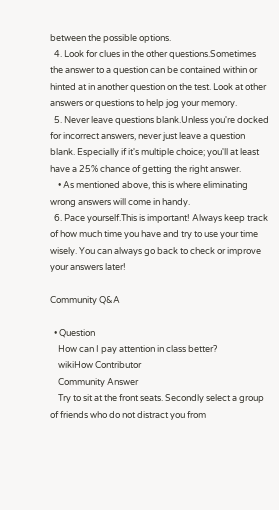between the possible options.
  4. Look for clues in the other questions.Sometimes the answer to a question can be contained within or hinted at in another question on the test. Look at other answers or questions to help jog your memory.
  5. Never leave questions blank.Unless you're docked for incorrect answers, never just leave a question blank. Especially if it's multiple choice; you'll at least have a 25% chance of getting the right answer.
    • As mentioned above, this is where eliminating wrong answers will come in handy.
  6. Pace yourself.This is important! Always keep track of how much time you have and try to use your time wisely. You can always go back to check or improve your answers later!

Community Q&A

  • Question
    How can I pay attention in class better?
    wikiHow Contributor
    Community Answer
    Try to sit at the front seats. Secondly select a group of friends who do not distract you from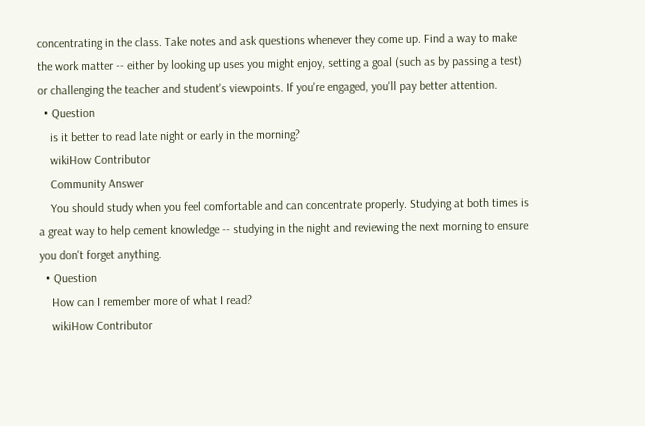concentrating in the class. Take notes and ask questions whenever they come up. Find a way to make the work matter -- either by looking up uses you might enjoy, setting a goal (such as by passing a test) or challenging the teacher and student's viewpoints. If you're engaged, you'll pay better attention.
  • Question
    is it better to read late night or early in the morning?
    wikiHow Contributor
    Community Answer
    You should study when you feel comfortable and can concentrate properly. Studying at both times is a great way to help cement knowledge -- studying in the night and reviewing the next morning to ensure you don't forget anything.
  • Question
    How can I remember more of what I read?
    wikiHow Contributor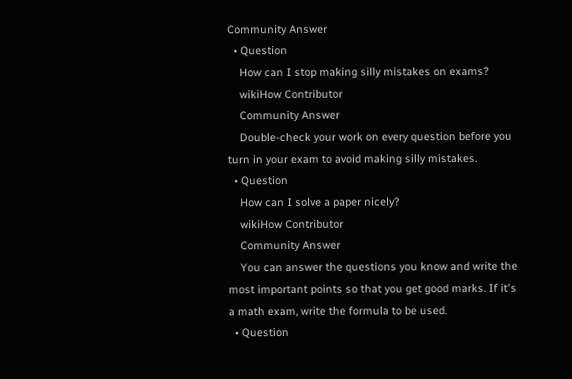Community Answer
  • Question
    How can I stop making silly mistakes on exams?
    wikiHow Contributor
    Community Answer
    Double-check your work on every question before you turn in your exam to avoid making silly mistakes.
  • Question
    How can I solve a paper nicely?
    wikiHow Contributor
    Community Answer
    You can answer the questions you know and write the most important points so that you get good marks. If it's a math exam, write the formula to be used.
  • Question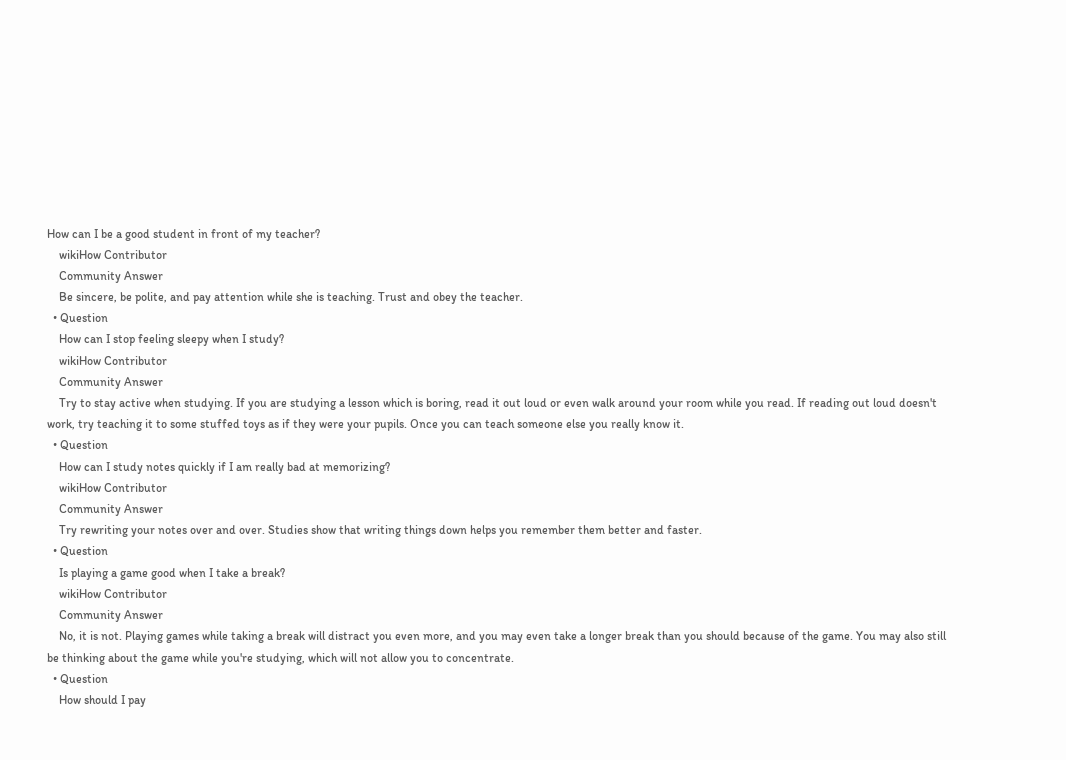How can I be a good student in front of my teacher?
    wikiHow Contributor
    Community Answer
    Be sincere, be polite, and pay attention while she is teaching. Trust and obey the teacher.
  • Question
    How can I stop feeling sleepy when I study?
    wikiHow Contributor
    Community Answer
    Try to stay active when studying. If you are studying a lesson which is boring, read it out loud or even walk around your room while you read. If reading out loud doesn't work, try teaching it to some stuffed toys as if they were your pupils. Once you can teach someone else you really know it.
  • Question
    How can I study notes quickly if I am really bad at memorizing?
    wikiHow Contributor
    Community Answer
    Try rewriting your notes over and over. Studies show that writing things down helps you remember them better and faster.
  • Question
    Is playing a game good when I take a break?
    wikiHow Contributor
    Community Answer
    No, it is not. Playing games while taking a break will distract you even more, and you may even take a longer break than you should because of the game. You may also still be thinking about the game while you're studying, which will not allow you to concentrate.
  • Question
    How should I pay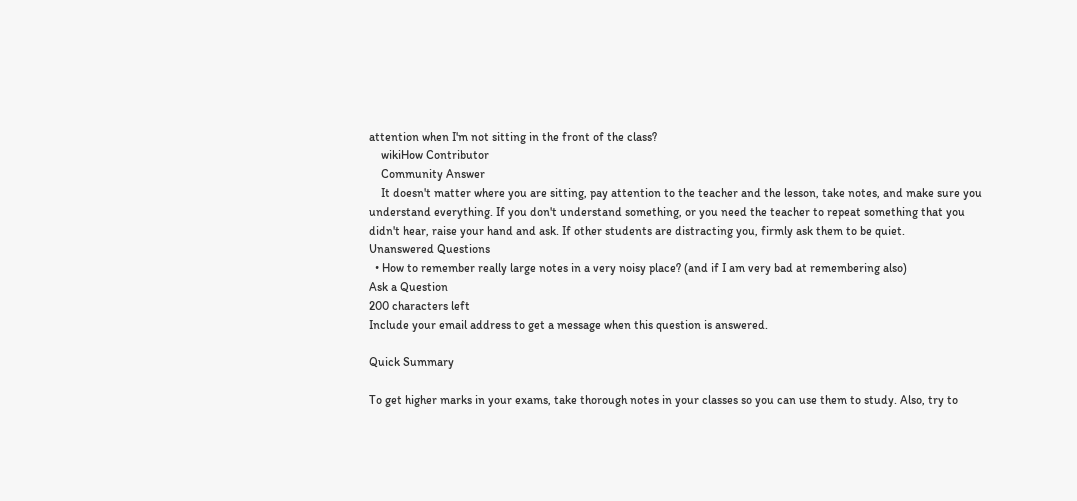attention when I'm not sitting in the front of the class?
    wikiHow Contributor
    Community Answer
    It doesn't matter where you are sitting, pay attention to the teacher and the lesson, take notes, and make sure you understand everything. If you don't understand something, or you need the teacher to repeat something that you didn't hear, raise your hand and ask. If other students are distracting you, firmly ask them to be quiet.
Unanswered Questions
  • How to remember really large notes in a very noisy place? (and if I am very bad at remembering also)
Ask a Question
200 characters left
Include your email address to get a message when this question is answered.

Quick Summary

To get higher marks in your exams, take thorough notes in your classes so you can use them to study. Also, try to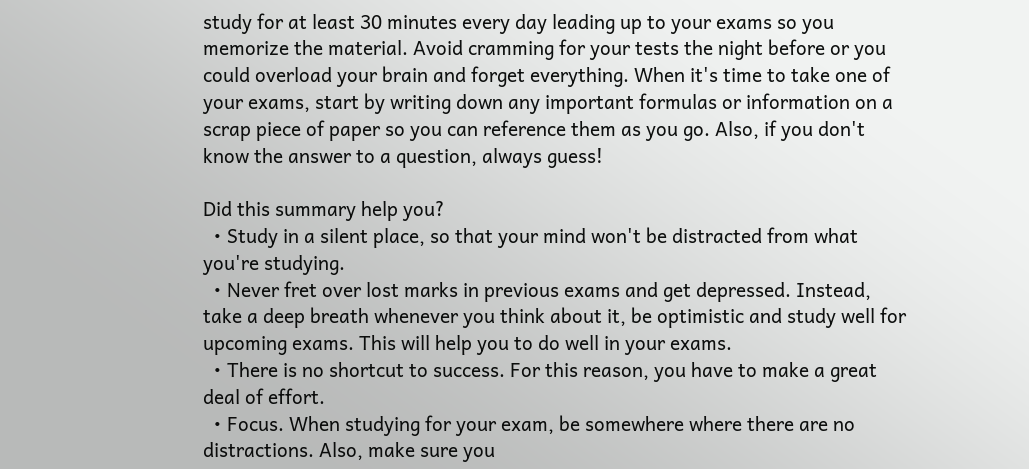study for at least 30 minutes every day leading up to your exams so you memorize the material. Avoid cramming for your tests the night before or you could overload your brain and forget everything. When it's time to take one of your exams, start by writing down any important formulas or information on a scrap piece of paper so you can reference them as you go. Also, if you don't know the answer to a question, always guess!

Did this summary help you?
  • Study in a silent place, so that your mind won't be distracted from what you're studying.
  • Never fret over lost marks in previous exams and get depressed. Instead, take a deep breath whenever you think about it, be optimistic and study well for upcoming exams. This will help you to do well in your exams.
  • There is no shortcut to success. For this reason, you have to make a great deal of effort.
  • Focus. When studying for your exam, be somewhere where there are no distractions. Also, make sure you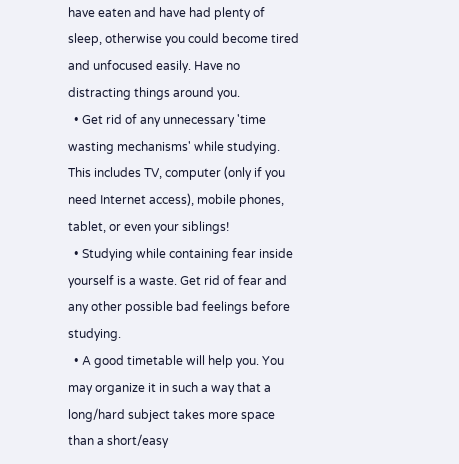have eaten and have had plenty of sleep, otherwise you could become tired and unfocused easily. Have no distracting things around you.
  • Get rid of any unnecessary 'time wasting mechanisms' while studying. This includes TV, computer (only if you need Internet access), mobile phones, tablet, or even your siblings!
  • Studying while containing fear inside yourself is a waste. Get rid of fear and any other possible bad feelings before studying.
  • A good timetable will help you. You may organize it in such a way that a long/hard subject takes more space than a short/easy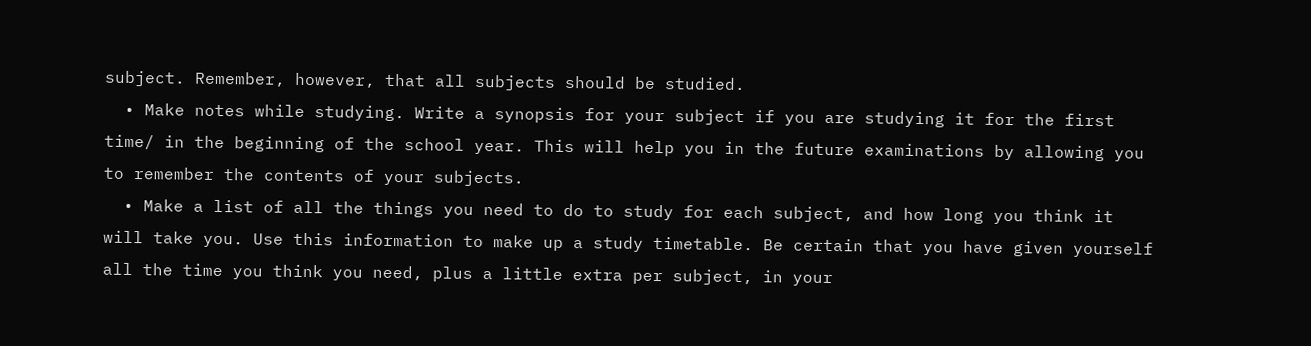subject. Remember, however, that all subjects should be studied.
  • Make notes while studying. Write a synopsis for your subject if you are studying it for the first time/ in the beginning of the school year. This will help you in the future examinations by allowing you to remember the contents of your subjects.
  • Make a list of all the things you need to do to study for each subject, and how long you think it will take you. Use this information to make up a study timetable. Be certain that you have given yourself all the time you think you need, plus a little extra per subject, in your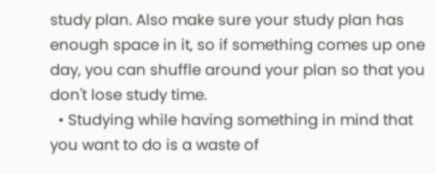study plan. Also make sure your study plan has enough space in it, so if something comes up one day, you can shuffle around your plan so that you don't lose study time.
  • Studying while having something in mind that you want to do is a waste of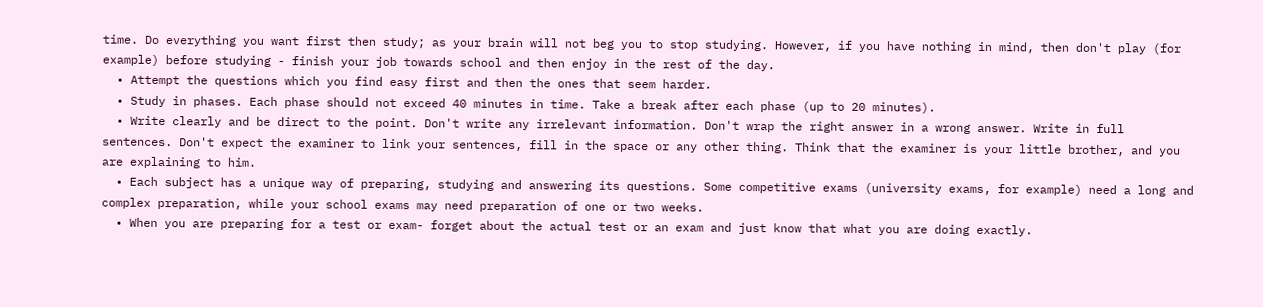time. Do everything you want first then study; as your brain will not beg you to stop studying. However, if you have nothing in mind, then don't play (for example) before studying - finish your job towards school and then enjoy in the rest of the day.
  • Attempt the questions which you find easy first and then the ones that seem harder.
  • Study in phases. Each phase should not exceed 40 minutes in time. Take a break after each phase (up to 20 minutes).
  • Write clearly and be direct to the point. Don't write any irrelevant information. Don't wrap the right answer in a wrong answer. Write in full sentences. Don't expect the examiner to link your sentences, fill in the space or any other thing. Think that the examiner is your little brother, and you are explaining to him.
  • Each subject has a unique way of preparing, studying and answering its questions. Some competitive exams (university exams, for example) need a long and complex preparation, while your school exams may need preparation of one or two weeks.
  • When you are preparing for a test or exam- forget about the actual test or an exam and just know that what you are doing exactly.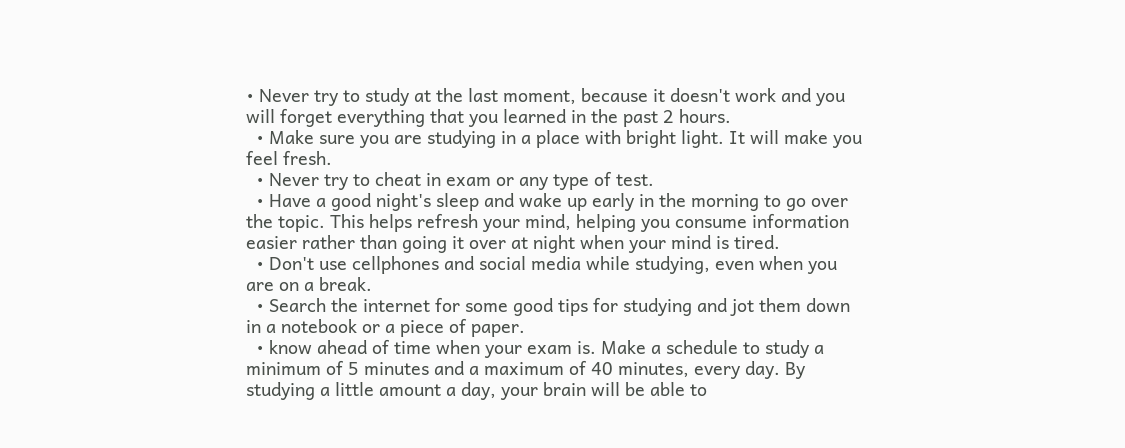• Never try to study at the last moment, because it doesn't work and you will forget everything that you learned in the past 2 hours.
  • Make sure you are studying in a place with bright light. It will make you feel fresh.
  • Never try to cheat in exam or any type of test.
  • Have a good night's sleep and wake up early in the morning to go over the topic. This helps refresh your mind, helping you consume information easier rather than going it over at night when your mind is tired.
  • Don't use cellphones and social media while studying, even when you are on a break.
  • Search the internet for some good tips for studying and jot them down in a notebook or a piece of paper.
  • know ahead of time when your exam is. Make a schedule to study a minimum of 5 minutes and a maximum of 40 minutes, every day. By studying a little amount a day, your brain will be able to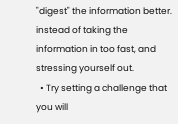"digest" the information better. instead of taking the information in too fast, and stressing yourself out.
  • Try setting a challenge that you will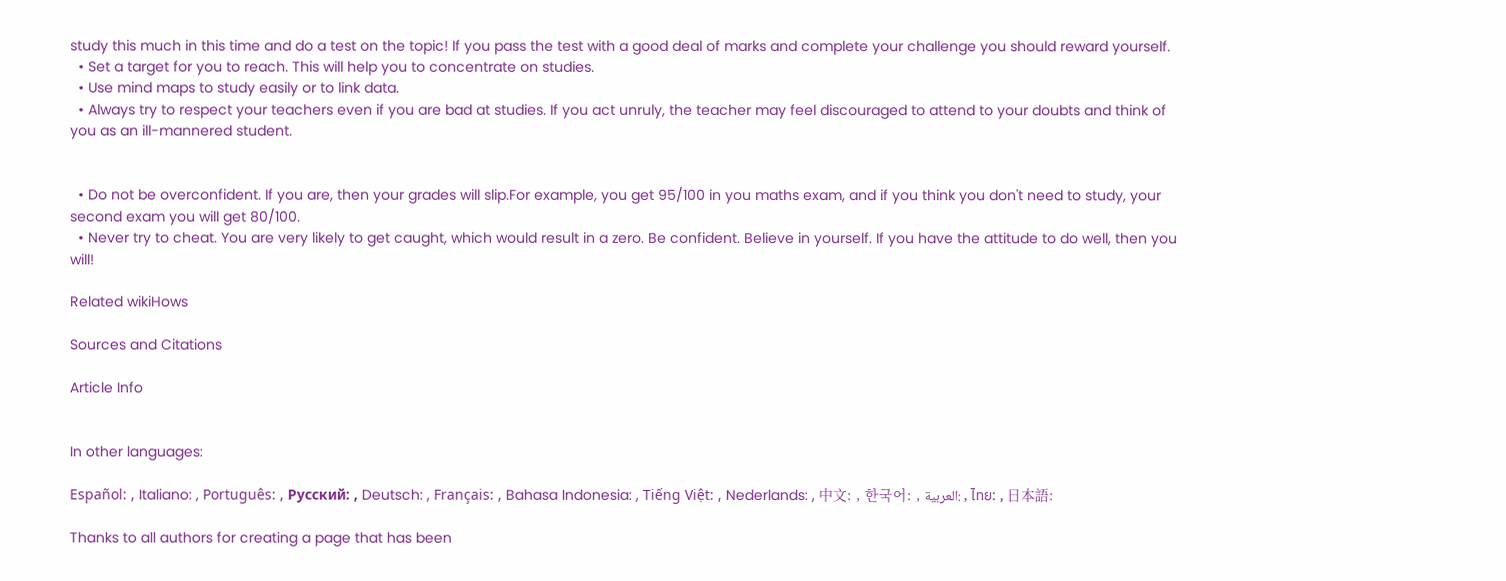study this much in this time and do a test on the topic! If you pass the test with a good deal of marks and complete your challenge you should reward yourself.
  • Set a target for you to reach. This will help you to concentrate on studies.
  • Use mind maps to study easily or to link data.
  • Always try to respect your teachers even if you are bad at studies. If you act unruly, the teacher may feel discouraged to attend to your doubts and think of you as an ill-mannered student.


  • Do not be overconfident. If you are, then your grades will slip.For example, you get 95/100 in you maths exam, and if you think you don't need to study, your second exam you will get 80/100.
  • Never try to cheat. You are very likely to get caught, which would result in a zero. Be confident. Believe in yourself. If you have the attitude to do well, then you will!

Related wikiHows

Sources and Citations

Article Info


In other languages:

Español: , Italiano: , Português: , Русский: , Deutsch: , Français: , Bahasa Indonesia: , Tiếng Việt: , Nederlands: , 中文: , 한국어: , العربية: , ไทย: , 日本語:

Thanks to all authors for creating a page that has been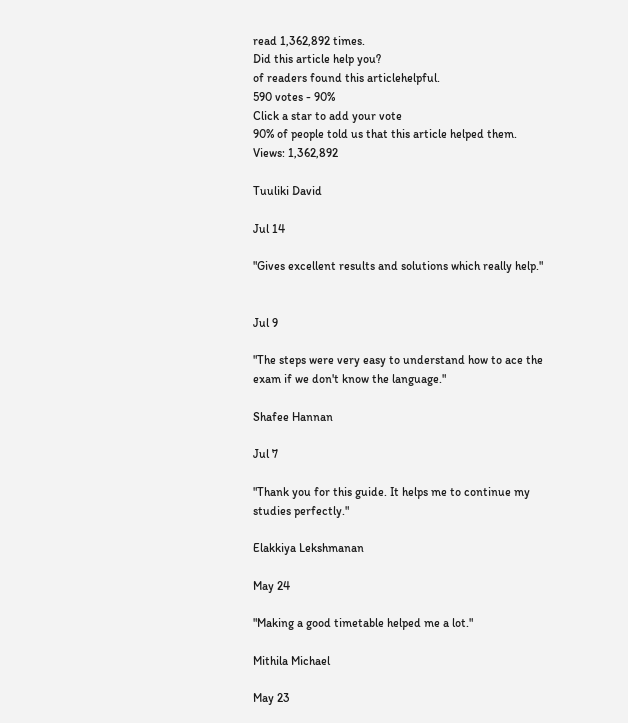read 1,362,892 times.
Did this article help you?
of readers found this articlehelpful.
590 votes - 90%
Click a star to add your vote
90% of people told us that this article helped them.
Views: 1,362,892

Tuuliki David

Jul 14

"Gives excellent results and solutions which really help."


Jul 9

"The steps were very easy to understand how to ace the exam if we don't know the language."

Shafee Hannan

Jul 7

"Thank you for this guide. It helps me to continue my studies perfectly."

Elakkiya Lekshmanan

May 24

"Making a good timetable helped me a lot."

Mithila Michael

May 23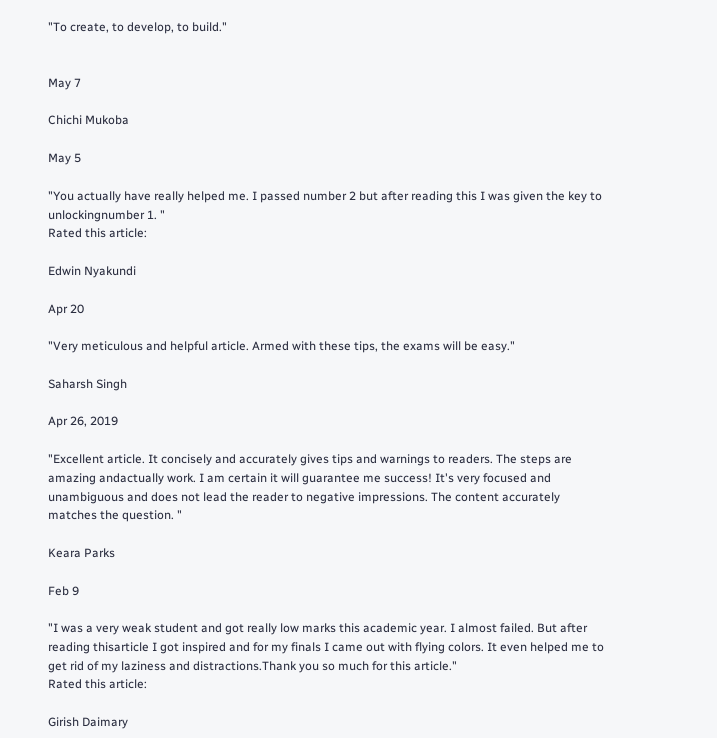"To create, to develop, to build."


May 7

Chichi Mukoba

May 5

"You actually have really helped me. I passed number 2 but after reading this I was given the key to unlockingnumber 1. "
Rated this article:

Edwin Nyakundi

Apr 20

"Very meticulous and helpful article. Armed with these tips, the exams will be easy."

Saharsh Singh

Apr 26, 2019

"Excellent article. It concisely and accurately gives tips and warnings to readers. The steps are amazing andactually work. I am certain it will guarantee me success! It's very focused and unambiguous and does not lead the reader to negative impressions. The content accurately matches the question. "

Keara Parks

Feb 9

"I was a very weak student and got really low marks this academic year. I almost failed. But after reading thisarticle I got inspired and for my finals I came out with flying colors. It even helped me to get rid of my laziness and distractions.Thank you so much for this article."
Rated this article:

Girish Daimary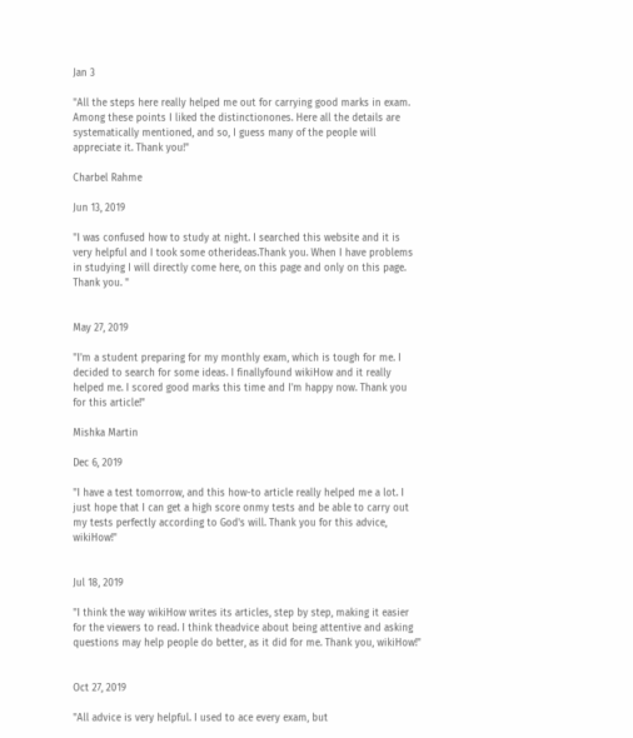Jan 3

"All the steps here really helped me out for carrying good marks in exam. Among these points I liked the distinctionones. Here all the details are systematically mentioned, and so, I guess many of the people will appreciate it. Thank you!"

Charbel Rahme

Jun 13, 2019

"I was confused how to study at night. I searched this website and it is very helpful and I took some otherideas.Thank you. When I have problems in studying I will directly come here, on this page and only on this page. Thank you. "


May 27, 2019

"I'm a student preparing for my monthly exam, which is tough for me. I decided to search for some ideas. I finallyfound wikiHow and it really helped me. I scored good marks this time and I'm happy now. Thank you for this article!"

Mishka Martin

Dec 6, 2019

"I have a test tomorrow, and this how-to article really helped me a lot. I just hope that I can get a high score onmy tests and be able to carry out my tests perfectly according to God's will. Thank you for this advice, wikiHow!"


Jul 18, 2019

"I think the way wikiHow writes its articles, step by step, making it easier for the viewers to read. I think theadvice about being attentive and asking questions may help people do better, as it did for me. Thank you, wikiHow!"


Oct 27, 2019

"All advice is very helpful. I used to ace every exam, but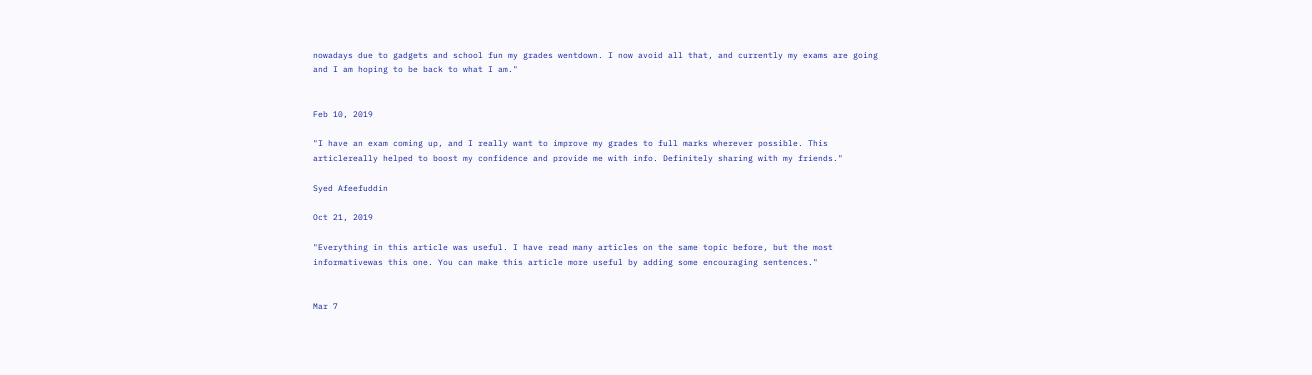nowadays due to gadgets and school fun my grades wentdown. I now avoid all that, and currently my exams are going and I am hoping to be back to what I am."


Feb 10, 2019

"I have an exam coming up, and I really want to improve my grades to full marks wherever possible. This articlereally helped to boost my confidence and provide me with info. Definitely sharing with my friends."

Syed Afeefuddin

Oct 21, 2019

"Everything in this article was useful. I have read many articles on the same topic before, but the most informativewas this one. You can make this article more useful by adding some encouraging sentences."


Mar 7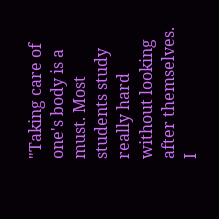"Taking care of one's body is a must. Most students study really hard without looking after themselves. I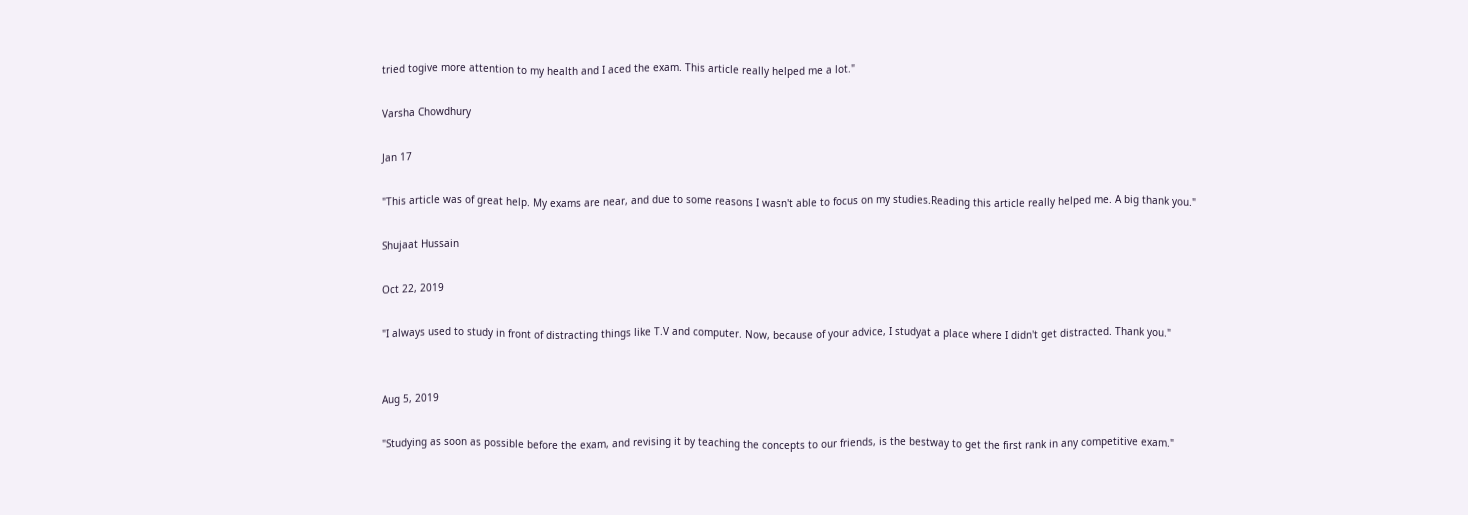tried togive more attention to my health and I aced the exam. This article really helped me a lot."

Varsha Chowdhury

Jan 17

"This article was of great help. My exams are near, and due to some reasons I wasn't able to focus on my studies.Reading this article really helped me. A big thank you."

Shujaat Hussain

Oct 22, 2019

"I always used to study in front of distracting things like T.V and computer. Now, because of your advice, I studyat a place where I didn't get distracted. Thank you."


Aug 5, 2019

"Studying as soon as possible before the exam, and revising it by teaching the concepts to our friends, is the bestway to get the first rank in any competitive exam."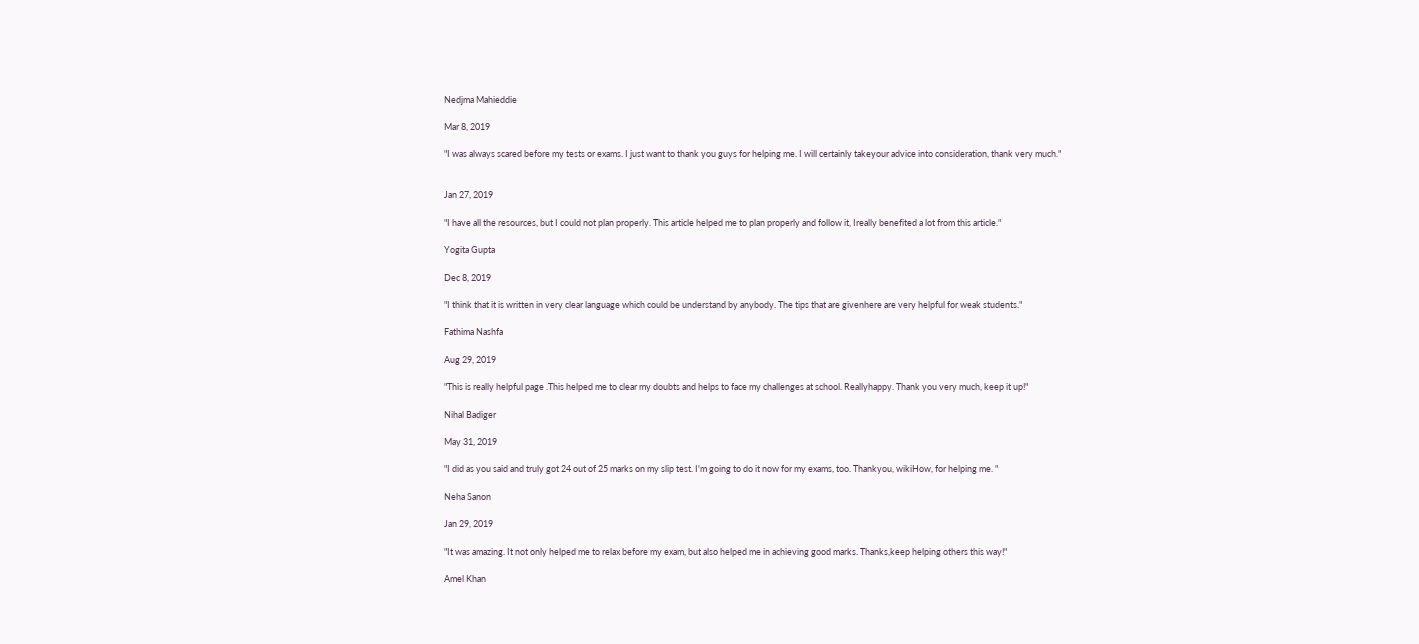Nedjma Mahieddie

Mar 8, 2019

"I was always scared before my tests or exams. I just want to thank you guys for helping me. I will certainly takeyour advice into consideration, thank very much."


Jan 27, 2019

"I have all the resources, but I could not plan properly. This article helped me to plan properly and follow it, Ireally benefited a lot from this article."

Yogita Gupta

Dec 8, 2019

"I think that it is written in very clear language which could be understand by anybody. The tips that are givenhere are very helpful for weak students."

Fathima Nashfa

Aug 29, 2019

"This is really helpful page .This helped me to clear my doubts and helps to face my challenges at school. Reallyhappy. Thank you very much, keep it up!"

Nihal Badiger

May 31, 2019

"I did as you said and truly got 24 out of 25 marks on my slip test. I'm going to do it now for my exams, too. Thankyou, wikiHow, for helping me. "

Neha Sanon

Jan 29, 2019

"It was amazing. It not only helped me to relax before my exam, but also helped me in achieving good marks. Thanks,keep helping others this way!"

Amel Khan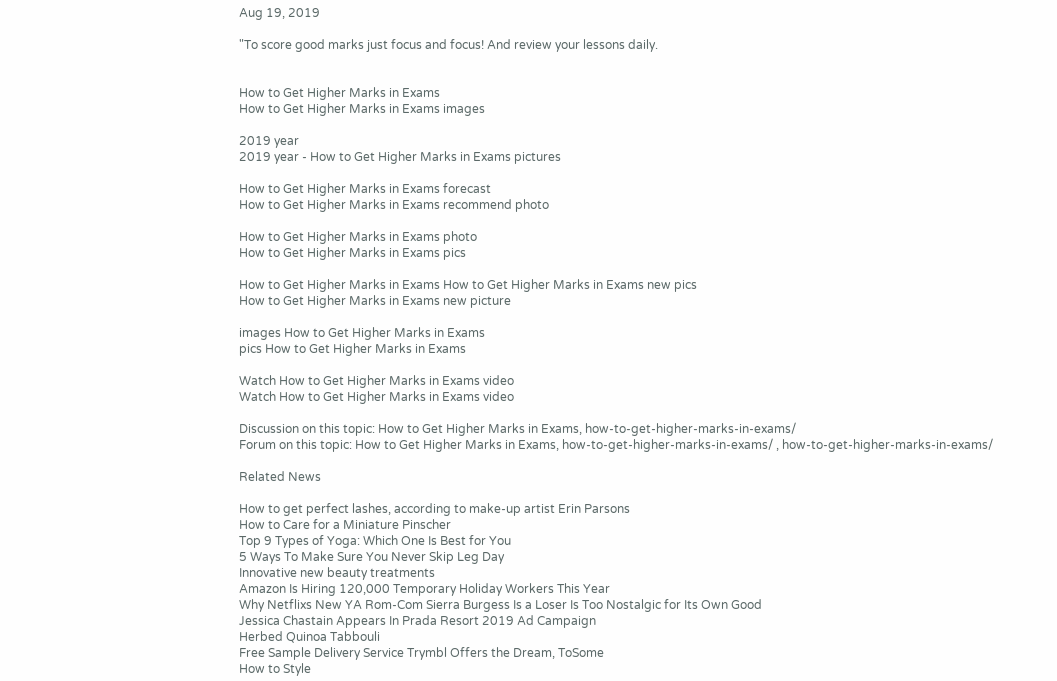Aug 19, 2019

"To score good marks just focus and focus! And review your lessons daily.


How to Get Higher Marks in Exams
How to Get Higher Marks in Exams images

2019 year
2019 year - How to Get Higher Marks in Exams pictures

How to Get Higher Marks in Exams forecast
How to Get Higher Marks in Exams recommend photo

How to Get Higher Marks in Exams photo
How to Get Higher Marks in Exams pics

How to Get Higher Marks in Exams How to Get Higher Marks in Exams new pics
How to Get Higher Marks in Exams new picture

images How to Get Higher Marks in Exams
pics How to Get Higher Marks in Exams

Watch How to Get Higher Marks in Exams video
Watch How to Get Higher Marks in Exams video

Discussion on this topic: How to Get Higher Marks in Exams, how-to-get-higher-marks-in-exams/
Forum on this topic: How to Get Higher Marks in Exams, how-to-get-higher-marks-in-exams/ , how-to-get-higher-marks-in-exams/

Related News

How to get perfect lashes, according to make-up artist Erin Parsons
How to Care for a Miniature Pinscher
Top 9 Types of Yoga: Which One Is Best for You
5 Ways To Make Sure You Never Skip Leg Day
Innovative new beauty treatments
Amazon Is Hiring 120,000 Temporary Holiday Workers This Year
Why Netflixs New YA Rom-Com Sierra Burgess Is a Loser Is Too Nostalgic for Its Own Good
Jessica Chastain Appears In Prada Resort 2019 Ad Campaign
Herbed Quinoa Tabbouli
Free Sample Delivery Service Trymbl Offers the Dream, ToSome
How to Style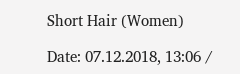Short Hair (Women)

Date: 07.12.2018, 13:06 /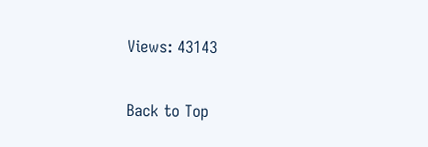Views: 43143

Back to Top